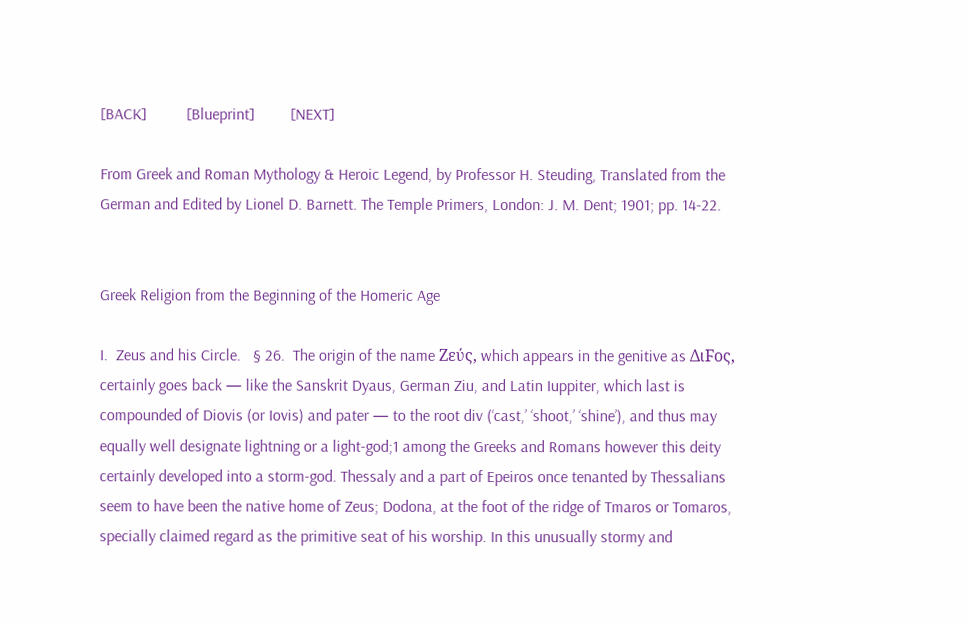[BACK]          [Blueprint]         [NEXT]

From Greek and Roman Mythology & Heroic Legend, by Professor H. Steuding, Translated from the German and Edited by Lionel D. Barnett. The Temple Primers, London: J. M. Dent; 1901; pp. 14-22.


Greek Religion from the Beginning of the Homeric Age

I.  Zeus and his Circle.   § 26.  The origin of the name Ζεύς, which appears in the genitive as ΔιϜος, certainly goes back — like the Sanskrit Dyaus, German Ziu, and Latin Iuppiter, which last is compounded of Diovis (or Iovis) and pater — to the root div (‘cast,’ ‘shoot,’ ‘shine’), and thus may equally well designate lightning or a light-god;1 among the Greeks and Romans however this deity certainly developed into a storm-god. Thessaly and a part of Epeiros once tenanted by Thessalians seem to have been the native home of Zeus; Dodona, at the foot of the ridge of Tmaros or Tomaros, specially claimed regard as the primitive seat of his worship. In this unusually stormy and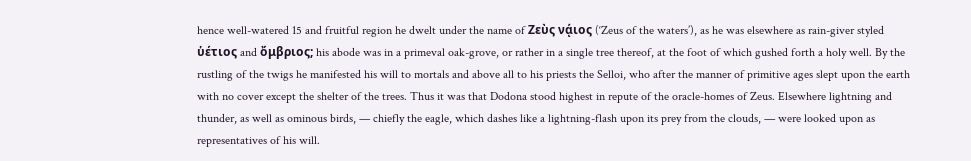hence well-watered 15 and fruitful region he dwelt under the name of Ζεὺς νᾴιος (‘Zeus of the waters’), as he was elsewhere as rain-giver styled ὑέτιος and ὄμβριος; his abode was in a primeval oak-grove, or rather in a single tree thereof, at the foot of which gushed forth a holy well. By the rustling of the twigs he manifested his will to mortals and above all to his priests the Selloi, who after the manner of primitive ages slept upon the earth with no cover except the shelter of the trees. Thus it was that Dodona stood highest in repute of the oracle-homes of Zeus. Elsewhere lightning and thunder, as well as ominous birds, — chiefly the eagle, which dashes like a lightning-flash upon its prey from the clouds, — were looked upon as representatives of his will.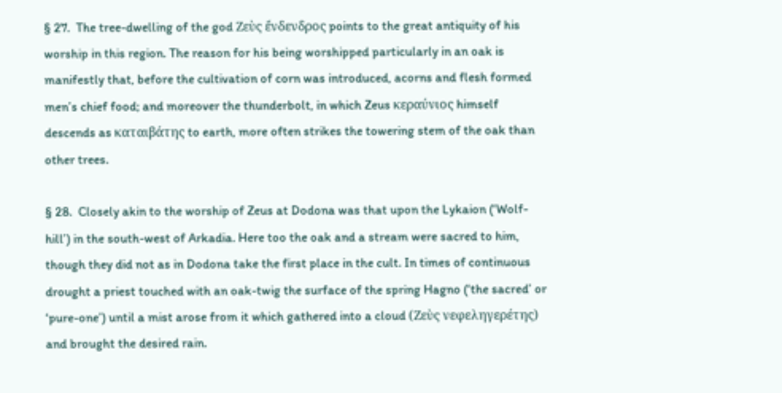§ 27.  The tree-dwelling of the god Ζεὺς ἔνδενδρος points to the great antiquity of his worship in this region. The reason for his being worshipped particularly in an oak is manifestly that, before the cultivation of corn was introduced, acorns and flesh formed men’s chief food; and moreover the thunderbolt, in which Zeus κεραύνιος himself descends as καταιβάτης to earth, more often strikes the towering stem of the oak than other trees.

§ 28.  Closely akin to the worship of Zeus at Dodona was that upon the Lykaion (‘Wolf-hill’) in the south-west of Arkadia. Here too the oak and a stream were sacred to him, though they did not as in Dodona take the first place in the cult. In times of continuous drought a priest touched with an oak-twig the surface of the spring Hagno (‘the sacred’ or ‘pure-one’) until a mist arose from it which gathered into a cloud (Ζεὺς νεφεληγερέτης) and brought the desired rain.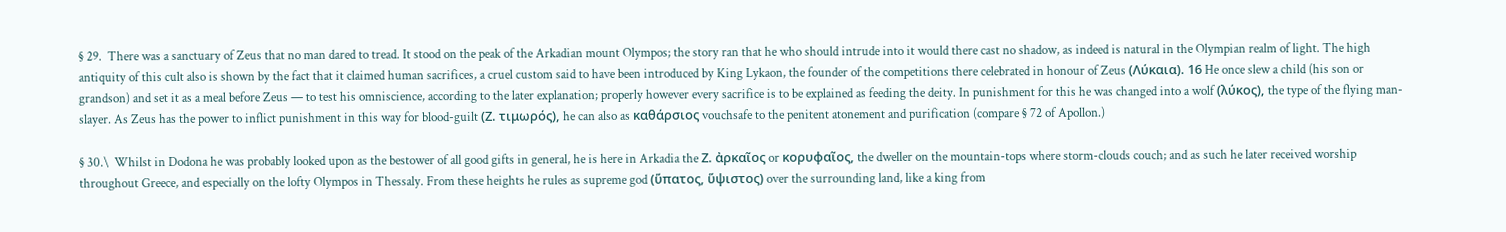§ 29.  There was a sanctuary of Zeus that no man dared to tread. It stood on the peak of the Arkadian mount Olympos; the story ran that he who should intrude into it would there cast no shadow, as indeed is natural in the Olympian realm of light. The high antiquity of this cult also is shown by the fact that it claimed human sacrifices, a cruel custom said to have been introduced by King Lykaon, the founder of the competitions there celebrated in honour of Zeus (Λύκαια). 16 He once slew a child (his son or grandson) and set it as a meal before Zeus — to test his omniscience, according to the later explanation; properly however every sacrifice is to be explained as feeding the deity. In punishment for this he was changed into a wolf (λύκος), the type of the flying man-slayer. As Zeus has the power to inflict punishment in this way for blood-guilt (Ζ. τιμωρός), he can also as καθάρσιος vouchsafe to the penitent atonement and purification (compare § 72 of Apollon.)

§ 30.\  Whilst in Dodona he was probably looked upon as the bestower of all good gifts in general, he is here in Arkadia the Ζ. ἀρκαῖος or κορυφαῖος, the dweller on the mountain-tops where storm-clouds couch; and as such he later received worship throughout Greece, and especially on the lofty Olympos in Thessaly. From these heights he rules as supreme god (ὕπατος, ὕψιστος) over the surrounding land, like a king from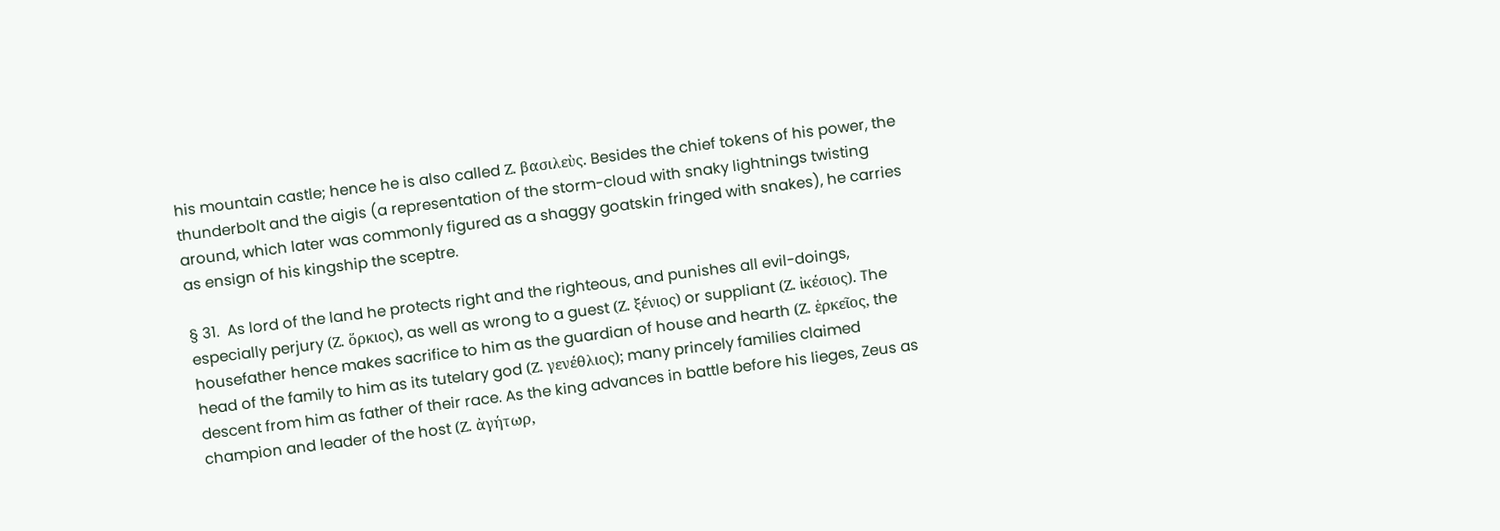his mountain castle; hence he is also called Ζ. βασιλεὺς. Besides the chief tokens of his power, the thunderbolt and the aigis (a representation of the storm-cloud with snaky lightnings twisting around, which later was commonly figured as a shaggy goatskin fringed with snakes), he carries as ensign of his kingship the sceptre.

§ 31.  As lord of the land he protects right and the righteous, and punishes all evil-doings, especially perjury (Ζ. ὅρκιος), as well as wrong to a guest (Ζ. ξένιος) or suppliant (Ζ. ἰκέσιος). The housefather hence makes sacrifice to him as the guardian of house and hearth (Ζ. ἑρκεῖος, the head of the family to him as its tutelary god (Ζ. γενέθλιος); many princely families claimed descent from him as father of their race. As the king advances in battle before his lieges, Zeus as champion and leader of the host (Ζ. ἀγήτωρ,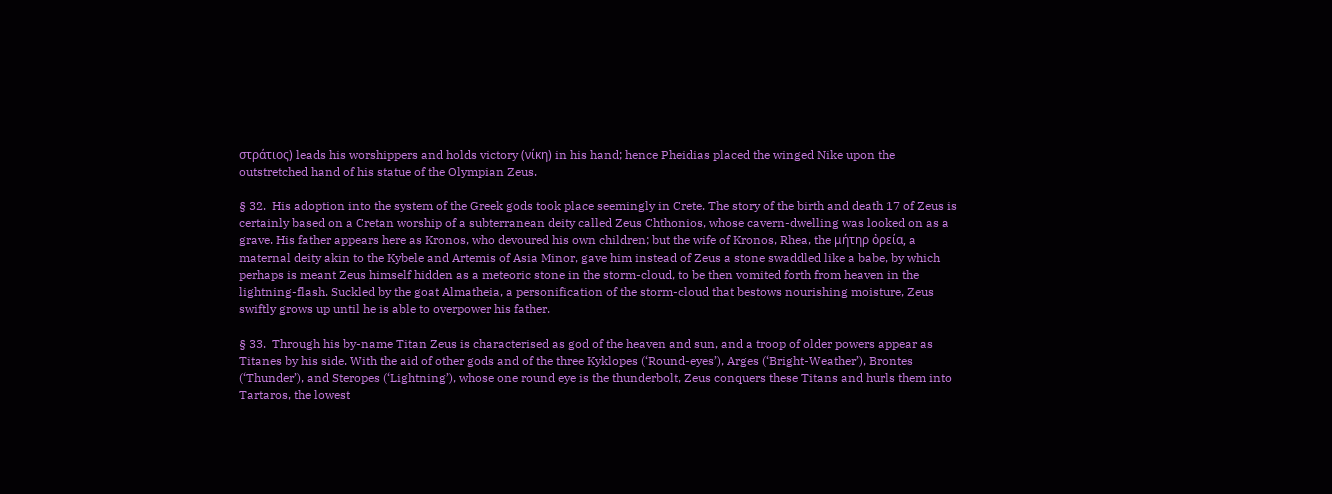στράτιος) leads his worshippers and holds victory (νίκη) in his hand; hence Pheidias placed the winged Nike upon the outstretched hand of his statue of the Olympian Zeus.

§ 32.  His adoption into the system of the Greek gods took place seemingly in Crete. The story of the birth and death 17 of Zeus is certainly based on a Cretan worship of a subterranean deity called Zeus Chthonios, whose cavern-dwelling was looked on as a grave. His father appears here as Kronos, who devoured his own children; but the wife of Kronos, Rhea, the μήτηρ ὀρεία, a maternal deity akin to the Kybele and Artemis of Asia Minor, gave him instead of Zeus a stone swaddled like a babe, by which perhaps is meant Zeus himself hidden as a meteoric stone in the storm-cloud, to be then vomited forth from heaven in the lightning-flash. Suckled by the goat Almatheia, a personification of the storm-cloud that bestows nourishing moisture, Zeus swiftly grows up until he is able to overpower his father.

§ 33.  Through his by-name Titan Zeus is characterised as god of the heaven and sun, and a troop of older powers appear as Titanes by his side. With the aid of other gods and of the three Kyklopes (‘Round-eyes’), Arges (‘Bright-Weather’), Brontes (‘Thunder’), and Steropes (‘Lightning’), whose one round eye is the thunderbolt, Zeus conquers these Titans and hurls them into Tartaros, the lowest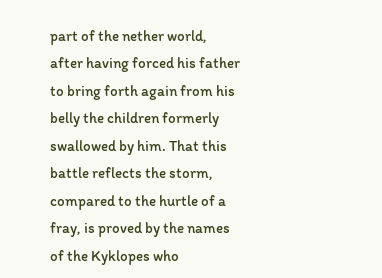part of the nether world, after having forced his father to bring forth again from his belly the children formerly swallowed by him. That this battle reflects the storm, compared to the hurtle of a fray, is proved by the names of the Kyklopes who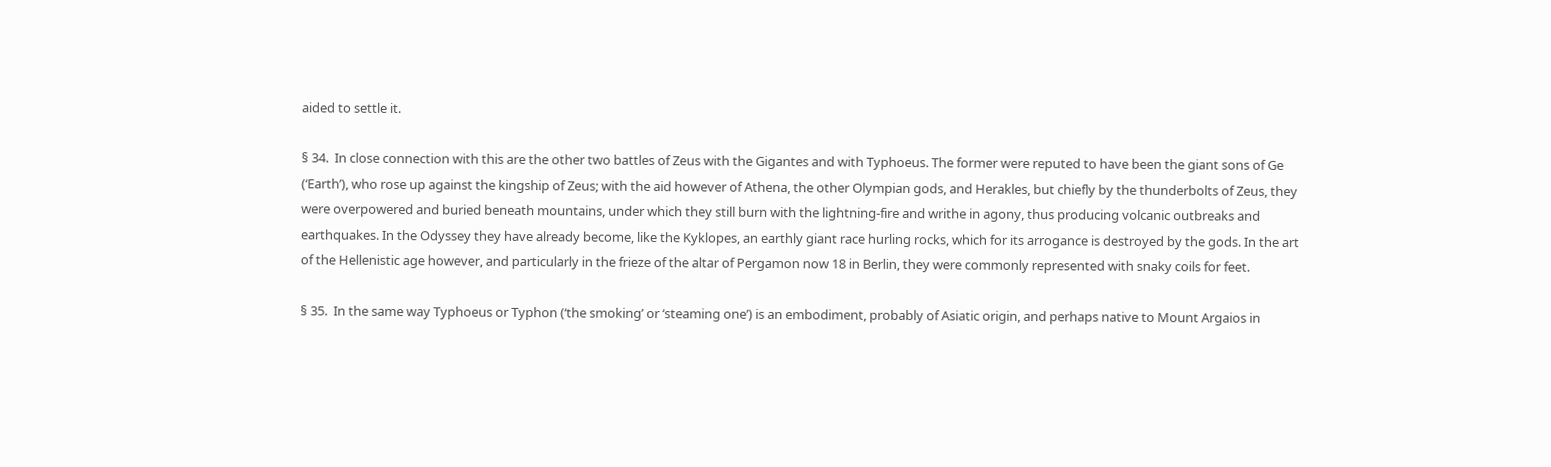aided to settle it.

§ 34.  In close connection with this are the other two battles of Zeus with the Gigantes and with Typhoeus. The former were reputed to have been the giant sons of Ge (‘Earth’), who rose up against the kingship of Zeus; with the aid however of Athena, the other Olympian gods, and Herakles, but chiefly by the thunderbolts of Zeus, they were overpowered and buried beneath mountains, under which they still burn with the lightning-fire and writhe in agony, thus producing volcanic outbreaks and earthquakes. In the Odyssey they have already become, like the Kyklopes, an earthly giant race hurling rocks, which for its arrogance is destroyed by the gods. In the art of the Hellenistic age however, and particularly in the frieze of the altar of Pergamon now 18 in Berlin, they were commonly represented with snaky coils for feet.

§ 35.  In the same way Typhoeus or Typhon (‘the smoking’ or ‘steaming one’) is an embodiment, probably of Asiatic origin, and perhaps native to Mount Argaios in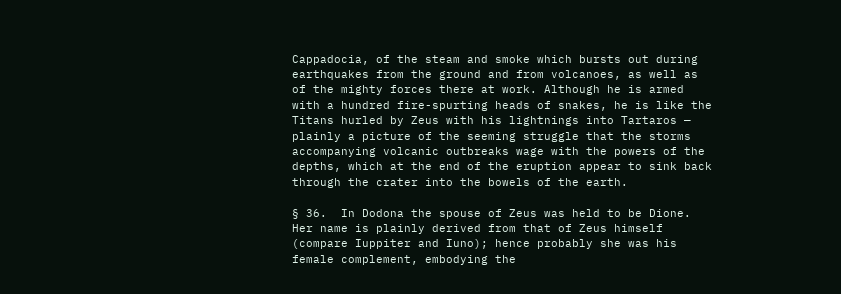Cappadocia, of the steam and smoke which bursts out during earthquakes from the ground and from volcanoes, as well as of the mighty forces there at work. Although he is armed with a hundred fire-spurting heads of snakes, he is like the Titans hurled by Zeus with his lightnings into Tartaros — plainly a picture of the seeming struggle that the storms accompanying volcanic outbreaks wage with the powers of the depths, which at the end of the eruption appear to sink back through the crater into the bowels of the earth.

§ 36.  In Dodona the spouse of Zeus was held to be Dione. Her name is plainly derived from that of Zeus himself (compare Iuppiter and Iuno); hence probably she was his female complement, embodying the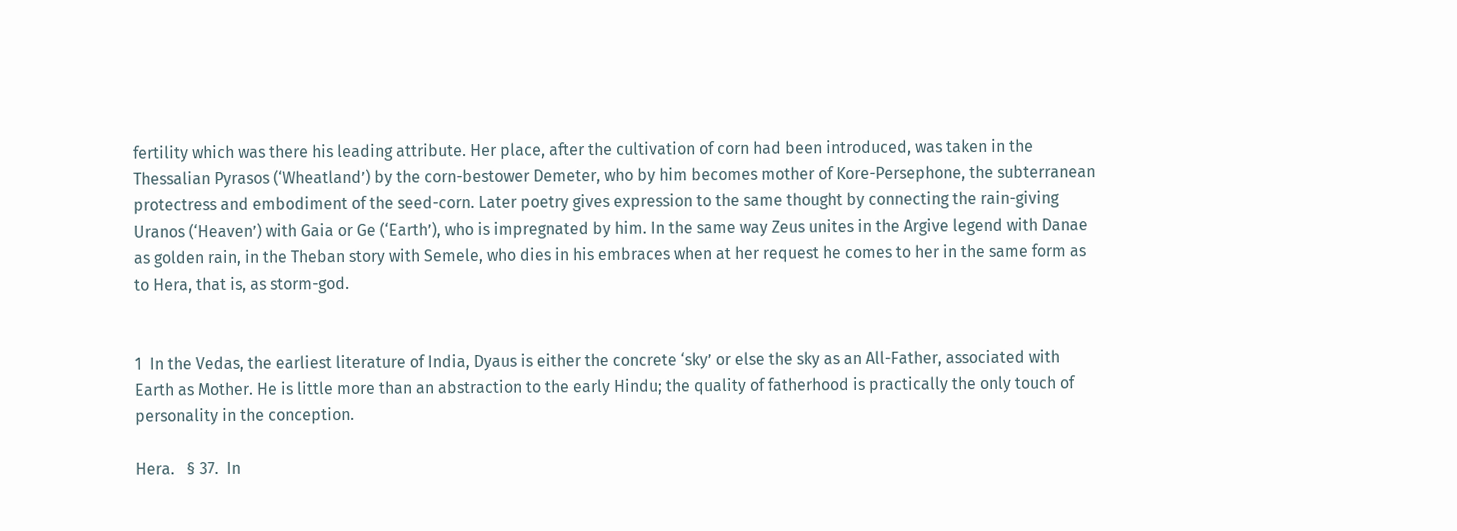fertility which was there his leading attribute. Her place, after the cultivation of corn had been introduced, was taken in the Thessalian Pyrasos (‘Wheatland’) by the corn-bestower Demeter, who by him becomes mother of Kore-Persephone, the subterranean protectress and embodiment of the seed-corn. Later poetry gives expression to the same thought by connecting the rain-giving Uranos (‘Heaven’) with Gaia or Ge (‘Earth’), who is impregnated by him. In the same way Zeus unites in the Argive legend with Danae as golden rain, in the Theban story with Semele, who dies in his embraces when at her request he comes to her in the same form as to Hera, that is, as storm-god.


1  In the Vedas, the earliest literature of India, Dyaus is either the concrete ‘sky’ or else the sky as an All-Father, associated with Earth as Mother. He is little more than an abstraction to the early Hindu; the quality of fatherhood is practically the only touch of personality in the conception.

Hera.   § 37.  In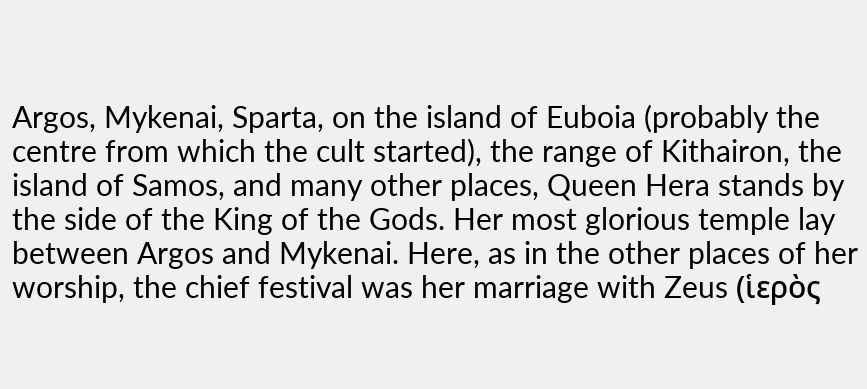Argos, Mykenai, Sparta, on the island of Euboia (probably the centre from which the cult started), the range of Kithairon, the island of Samos, and many other places, Queen Hera stands by the side of the King of the Gods. Her most glorious temple lay between Argos and Mykenai. Here, as in the other places of her worship, the chief festival was her marriage with Zeus (ἱερὸς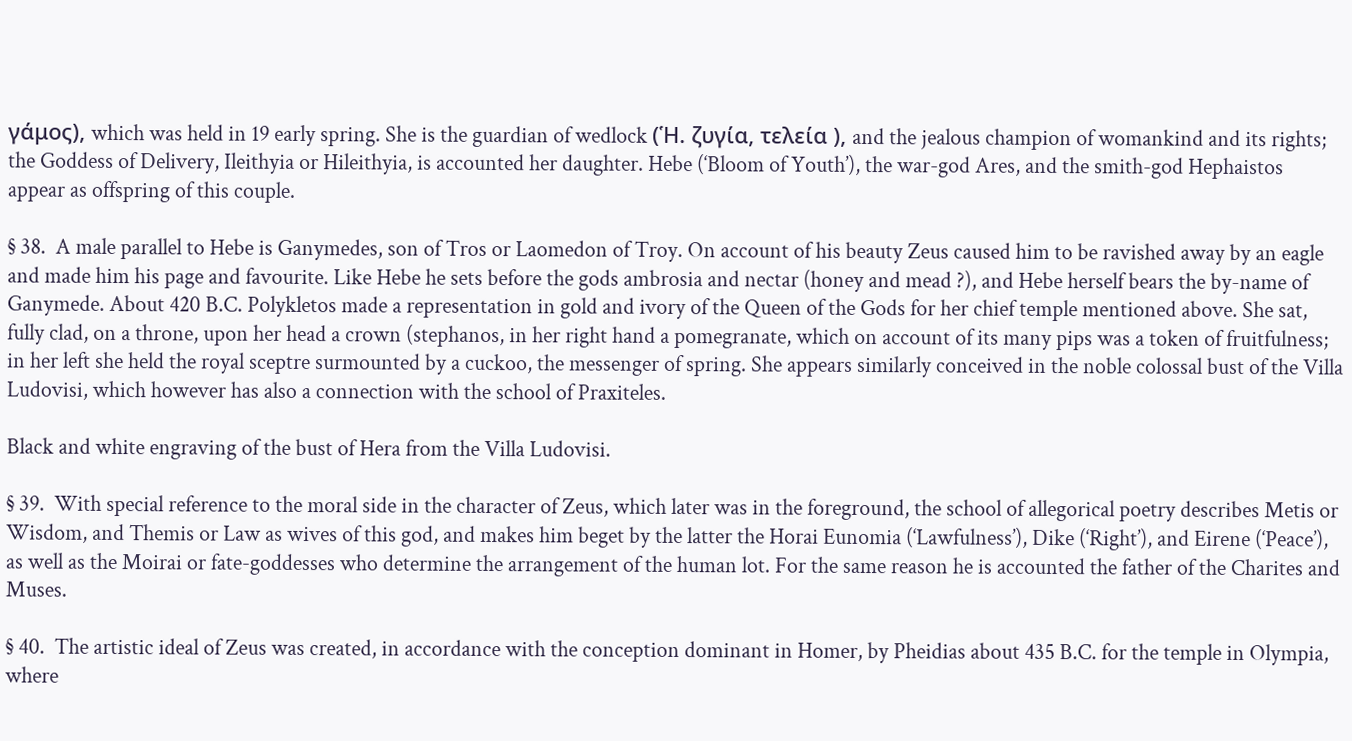γάμος), which was held in 19 early spring. She is the guardian of wedlock (Ἡ. ζυγία, τελεία ), and the jealous champion of womankind and its rights; the Goddess of Delivery, Ileithyia or Hileithyia, is accounted her daughter. Hebe (‘Bloom of Youth’), the war-god Ares, and the smith-god Hephaistos appear as offspring of this couple.

§ 38.  A male parallel to Hebe is Ganymedes, son of Tros or Laomedon of Troy. On account of his beauty Zeus caused him to be ravished away by an eagle and made him his page and favourite. Like Hebe he sets before the gods ambrosia and nectar (honey and mead ?), and Hebe herself bears the by-name of Ganymede. About 420 B.C. Polykletos made a representation in gold and ivory of the Queen of the Gods for her chief temple mentioned above. She sat, fully clad, on a throne, upon her head a crown (stephanos, in her right hand a pomegranate, which on account of its many pips was a token of fruitfulness; in her left she held the royal sceptre surmounted by a cuckoo, the messenger of spring. She appears similarly conceived in the noble colossal bust of the Villa Ludovisi, which however has also a connection with the school of Praxiteles.

Black and white engraving of the bust of Hera from the Villa Ludovisi.

§ 39.  With special reference to the moral side in the character of Zeus, which later was in the foreground, the school of allegorical poetry describes Metis or Wisdom, and Themis or Law as wives of this god, and makes him beget by the latter the Horai Eunomia (‘Lawfulness’), Dike (‘Right’), and Eirene (‘Peace’), as well as the Moirai or fate-goddesses who determine the arrangement of the human lot. For the same reason he is accounted the father of the Charites and Muses.

§ 40.  The artistic ideal of Zeus was created, in accordance with the conception dominant in Homer, by Pheidias about 435 B.C. for the temple in Olympia, where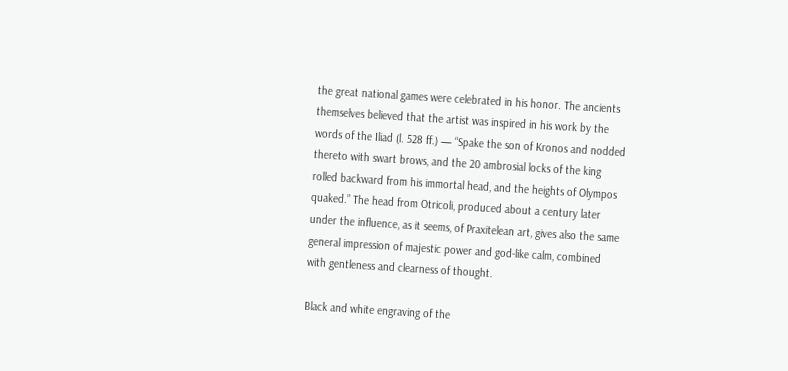the great national games were celebrated in his honor. The ancients themselves believed that the artist was inspired in his work by the words of the Iliad (l. 528 ff.) — “Spake the son of Kronos and nodded thereto with swart brows, and the 20 ambrosial locks of the king rolled backward from his immortal head, and the heights of Olympos quaked.” The head from Otricoli, produced about a century later under the influence, as it seems, of Praxitelean art, gives also the same general impression of majestic power and god-like calm, combined with gentleness and clearness of thought.

Black and white engraving of the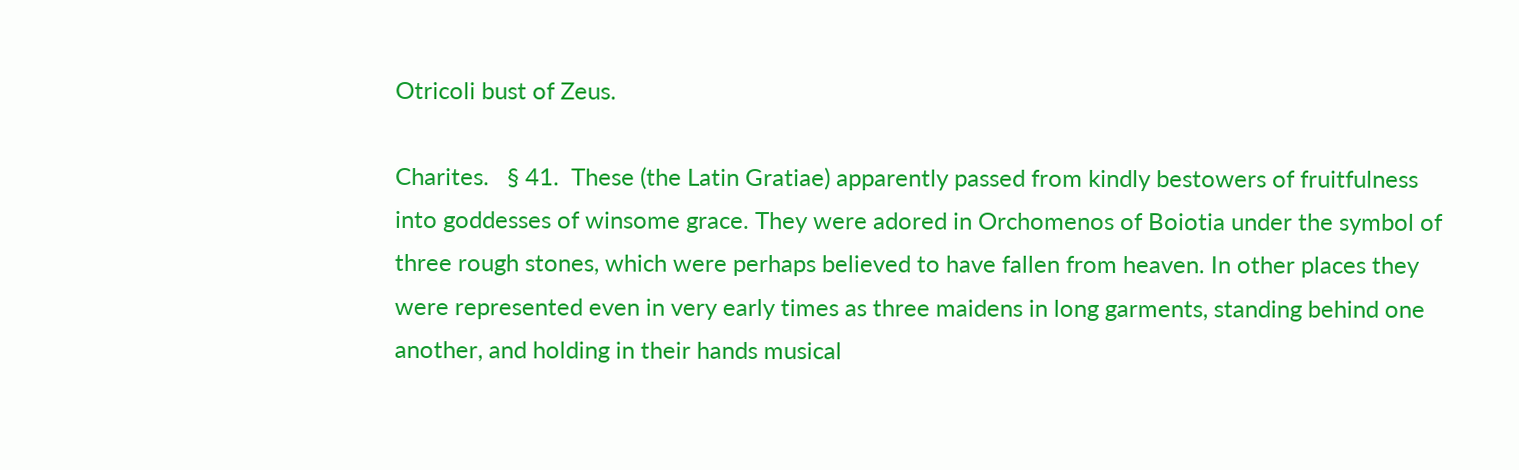Otricoli bust of Zeus.

Charites.   § 41.  These (the Latin Gratiae) apparently passed from kindly bestowers of fruitfulness into goddesses of winsome grace. They were adored in Orchomenos of Boiotia under the symbol of three rough stones, which were perhaps believed to have fallen from heaven. In other places they were represented even in very early times as three maidens in long garments, standing behind one another, and holding in their hands musical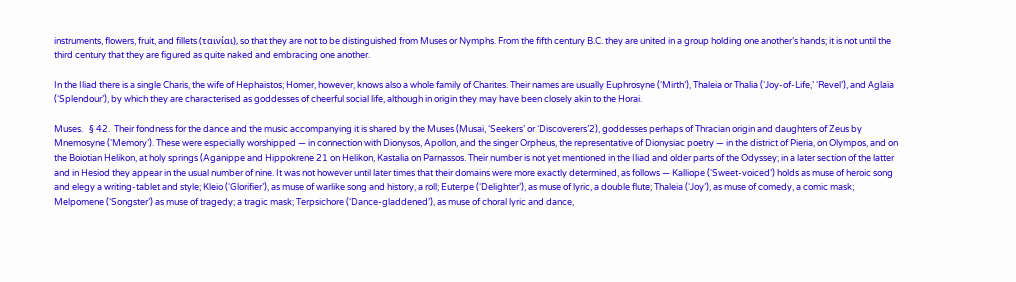instruments, flowers, fruit, and fillets (ταινίαι), so that they are not to be distinguished from Muses or Nymphs. From the fifth century B.C. they are united in a group holding one another’s hands; it is not until the third century that they are figured as quite naked and embracing one another.

In the Iliad there is a single Charis, the wife of Hephaistos; Homer, however, knows also a whole family of Charites. Their names are usually Euphrosyne (‘Mirth’), Thaleia or Thalia (‘Joy-of-Life,’ ‘Revel’), and Aglaïa (‘Splendour’), by which they are characterised as goddesses of cheerful social life, although in origin they may have been closely akin to the Horai.

Muses.   § 42.  Their fondness for the dance and the music accompanying it is shared by the Muses (Musai, ‘Seekers’ or ‘Discoverers’2), goddesses perhaps of Thracian origin and daughters of Zeus by Mnemosyne (‘Memory’). These were especially worshipped — in connection with Dionysos, Apollon, and the singer Orpheus, the representative of Dionysiac poetry — in the district of Pieria, on Olympos, and on the Boiotian Helikon, at holy springs (Aganippe and Hippokrene 21 on Helikon, Kastalia on Parnassos. Their number is not yet mentioned in the Iliad and older parts of the Odyssey; in a later section of the latter and in Hesiod they appear in the usual number of nine. It was not however until later times that their domains were more exactly determined, as follows — Kalliope (‘Sweet-voiced’) holds as muse of heroic song and elegy a writing-tablet and style; Kleio (‘Glorifier’), as muse of warlike song and history, a roll; Euterpe (‘Delighter’), as muse of lyric, a double flute; Thaleia (‘Joy’), as muse of comedy, a comic mask; Melpomene (‘Songster’) as muse of tragedy; a tragic mask; Terpsichore (‘Dance-gladdened’), as muse of choral lyric and dance,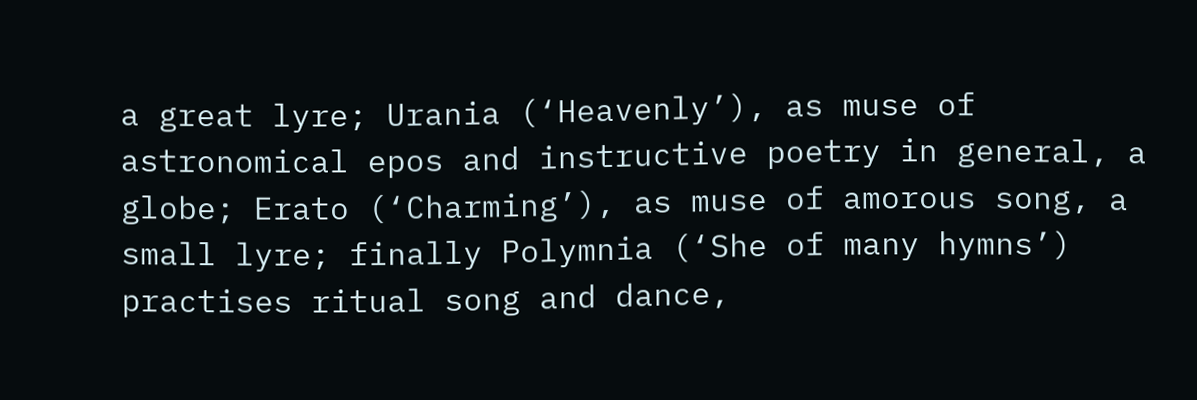a great lyre; Urania (‘Heavenly’), as muse of astronomical epos and instructive poetry in general, a globe; Erato (‘Charming’), as muse of amorous song, a small lyre; finally Polymnia (‘She of many hymns’) practises ritual song and dance,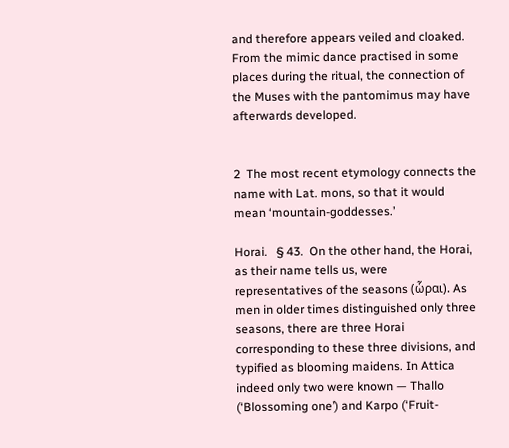and therefore appears veiled and cloaked. From the mimic dance practised in some places during the ritual, the connection of the Muses with the pantomimus may have afterwards developed.


2  The most recent etymology connects the name with Lat. mons, so that it would mean ‘mountain-goddesses.’

Horai.   § 43.  On the other hand, the Horai, as their name tells us, were representatives of the seasons (ὧραι). As men in older times distinguished only three seasons, there are three Horai corresponding to these three divisions, and typified as blooming maidens. In Attica indeed only two were known — Thallo (‘Blossoming one’) and Karpo (‘Fruit-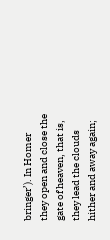bringer’). In Homer they open and close the gate of heaven, that is, they lead the clouds hither and away again;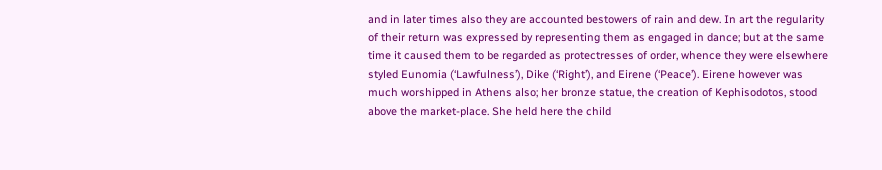and in later times also they are accounted bestowers of rain and dew. In art the regularity of their return was expressed by representing them as engaged in dance; but at the same time it caused them to be regarded as protectresses of order, whence they were elsewhere styled Eunomia (‘Lawfulness’), Dike (‘Right’), and Eirene (‘Peace’). Eirene however was much worshipped in Athens also; her bronze statue, the creation of Kephisodotos, stood above the market-place. She held here the child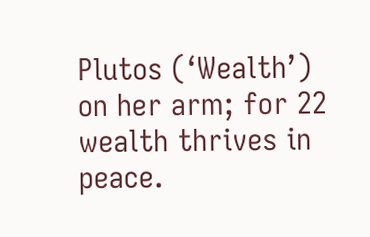Plutos (‘Wealth’) on her arm; for 22 wealth thrives in peace.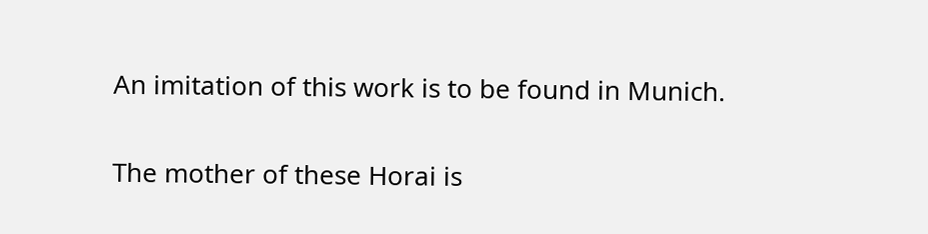An imitation of this work is to be found in Munich.

The mother of these Horai is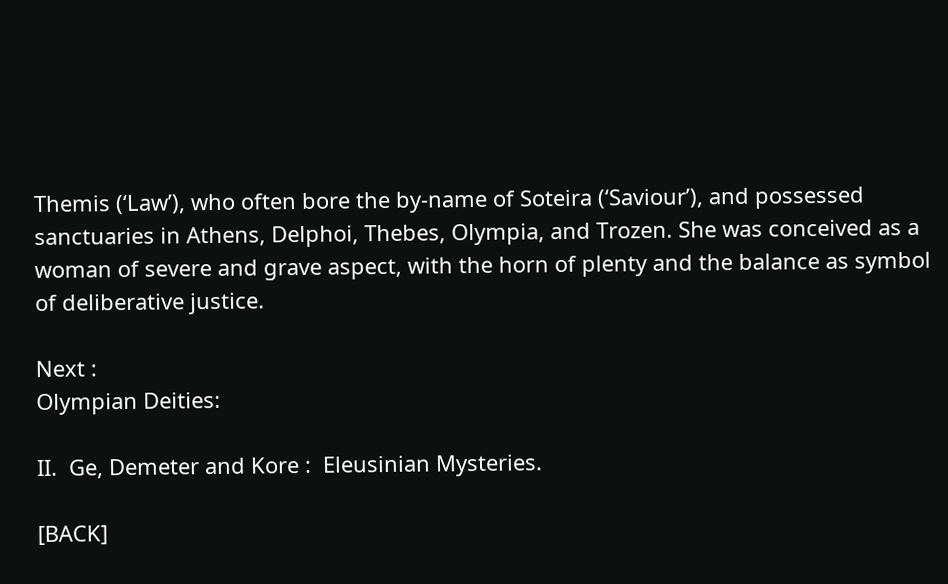Themis (‘Law’), who often bore the by-name of Soteira (‘Saviour’), and possessed sanctuaries in Athens, Delphoi, Thebes, Olympia, and Trozen. She was conceived as a woman of severe and grave aspect, with the horn of plenty and the balance as symbol of deliberative justice.

Next :
Olympian Deities:

II.  Ge, Demeter and Kore :  Eleusinian Mysteries.

[BACK]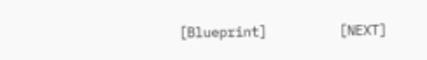[Blueprint]         [NEXT]